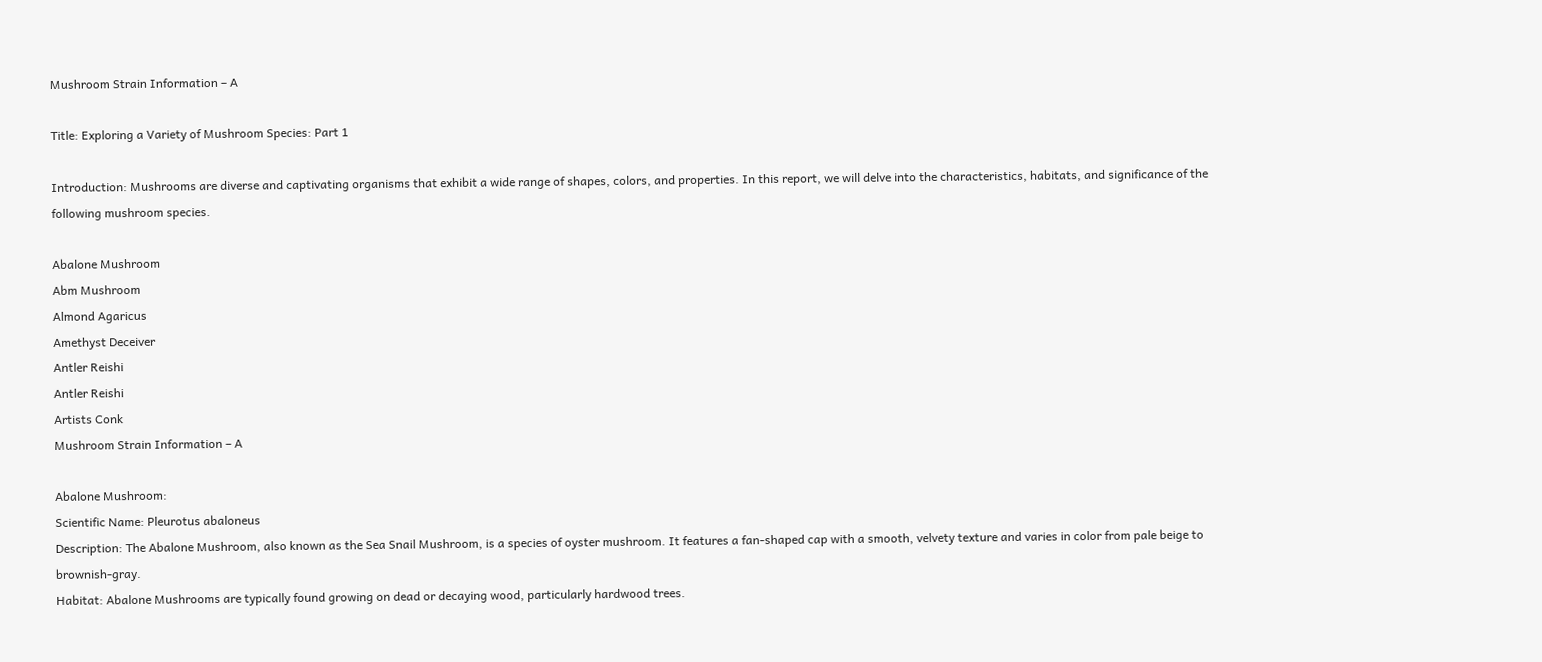Mushroom Strain Information – A

Title: Exploring a Variety of Mushroom Species: Part 1

Introduction: Mushrooms are diverse and captivating organisms that exhibit a wide range of shapes, colors, and properties. In this report, we will delve into the characteristics, habitats, and significance of the following mushroom species.

Abalone Mushroom
Abm Mushroom
Almond Agaricus
Amethyst Deceiver
Antler Reishi
Antler Reishi
Artists Conk
Mushroom Strain Information – A

Abalone Mushroom:
Scientific Name: Pleurotus abaloneus
Description: The Abalone Mushroom, also known as the Sea Snail Mushroom, is a species of oyster mushroom. It features a fan-shaped cap with a smooth, velvety texture and varies in color from pale beige to brownish-gray.
Habitat: Abalone Mushrooms are typically found growing on dead or decaying wood, particularly hardwood trees.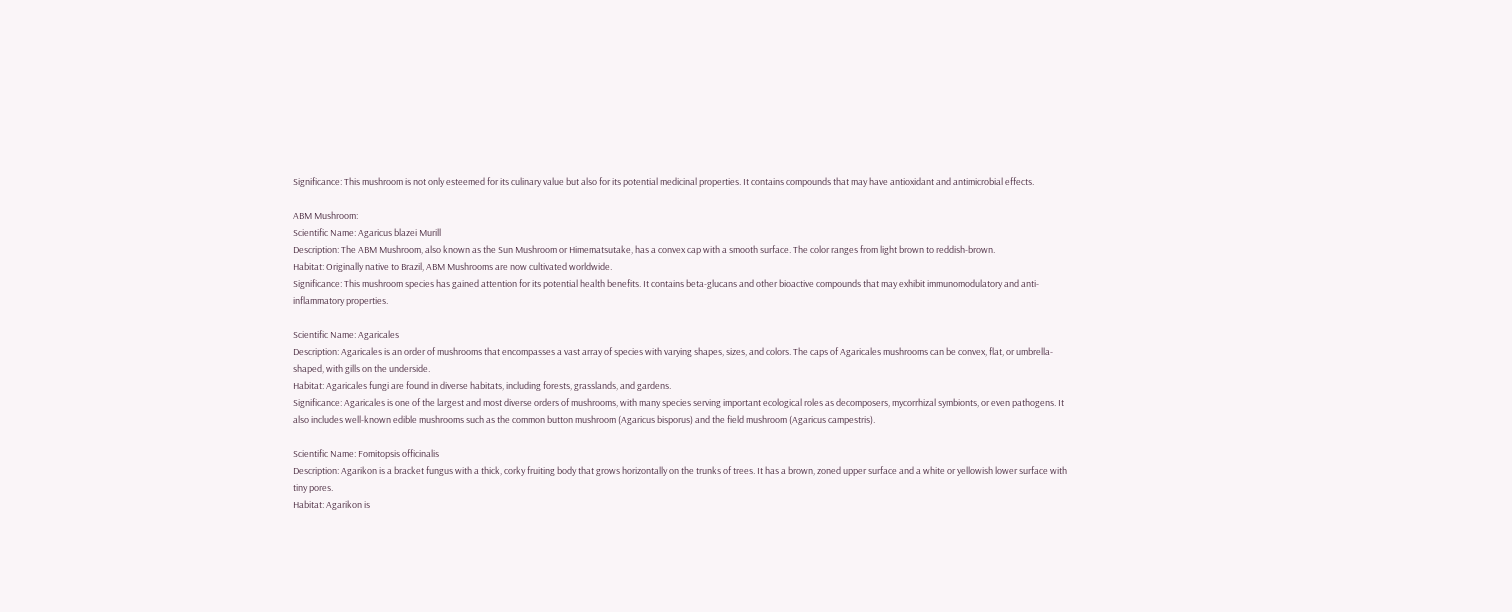Significance: This mushroom is not only esteemed for its culinary value but also for its potential medicinal properties. It contains compounds that may have antioxidant and antimicrobial effects.

ABM Mushroom:
Scientific Name: Agaricus blazei Murill
Description: The ABM Mushroom, also known as the Sun Mushroom or Himematsutake, has a convex cap with a smooth surface. The color ranges from light brown to reddish-brown.
Habitat: Originally native to Brazil, ABM Mushrooms are now cultivated worldwide.
Significance: This mushroom species has gained attention for its potential health benefits. It contains beta-glucans and other bioactive compounds that may exhibit immunomodulatory and anti-inflammatory properties.

Scientific Name: Agaricales
Description: Agaricales is an order of mushrooms that encompasses a vast array of species with varying shapes, sizes, and colors. The caps of Agaricales mushrooms can be convex, flat, or umbrella-shaped, with gills on the underside.
Habitat: Agaricales fungi are found in diverse habitats, including forests, grasslands, and gardens.
Significance: Agaricales is one of the largest and most diverse orders of mushrooms, with many species serving important ecological roles as decomposers, mycorrhizal symbionts, or even pathogens. It also includes well-known edible mushrooms such as the common button mushroom (Agaricus bisporus) and the field mushroom (Agaricus campestris).

Scientific Name: Fomitopsis officinalis
Description: Agarikon is a bracket fungus with a thick, corky fruiting body that grows horizontally on the trunks of trees. It has a brown, zoned upper surface and a white or yellowish lower surface with tiny pores.
Habitat: Agarikon is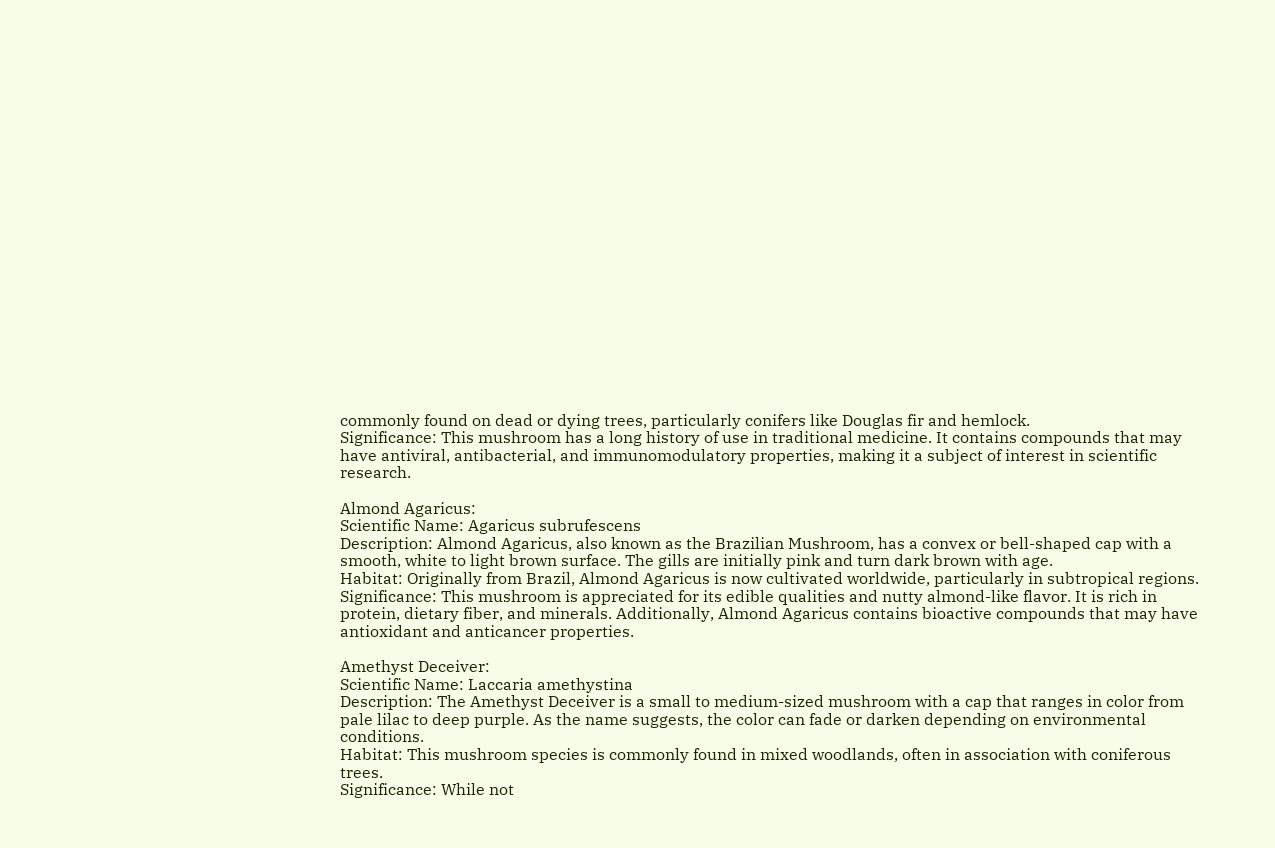commonly found on dead or dying trees, particularly conifers like Douglas fir and hemlock.
Significance: This mushroom has a long history of use in traditional medicine. It contains compounds that may have antiviral, antibacterial, and immunomodulatory properties, making it a subject of interest in scientific research.

Almond Agaricus:
Scientific Name: Agaricus subrufescens
Description: Almond Agaricus, also known as the Brazilian Mushroom, has a convex or bell-shaped cap with a smooth, white to light brown surface. The gills are initially pink and turn dark brown with age.
Habitat: Originally from Brazil, Almond Agaricus is now cultivated worldwide, particularly in subtropical regions.
Significance: This mushroom is appreciated for its edible qualities and nutty almond-like flavor. It is rich in protein, dietary fiber, and minerals. Additionally, Almond Agaricus contains bioactive compounds that may have antioxidant and anticancer properties.

Amethyst Deceiver:
Scientific Name: Laccaria amethystina
Description: The Amethyst Deceiver is a small to medium-sized mushroom with a cap that ranges in color from pale lilac to deep purple. As the name suggests, the color can fade or darken depending on environmental conditions.
Habitat: This mushroom species is commonly found in mixed woodlands, often in association with coniferous trees.
Significance: While not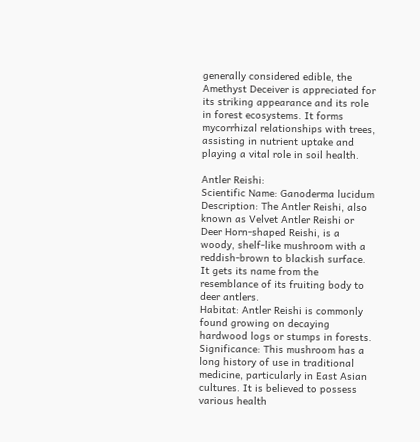generally considered edible, the Amethyst Deceiver is appreciated for its striking appearance and its role in forest ecosystems. It forms mycorrhizal relationships with trees, assisting in nutrient uptake and playing a vital role in soil health.

Antler Reishi:
Scientific Name: Ganoderma lucidum
Description: The Antler Reishi, also known as Velvet Antler Reishi or Deer Horn-shaped Reishi, is a woody, shelf-like mushroom with a reddish-brown to blackish surface. It gets its name from the resemblance of its fruiting body to deer antlers.
Habitat: Antler Reishi is commonly found growing on decaying hardwood logs or stumps in forests.
Significance: This mushroom has a long history of use in traditional medicine, particularly in East Asian cultures. It is believed to possess various health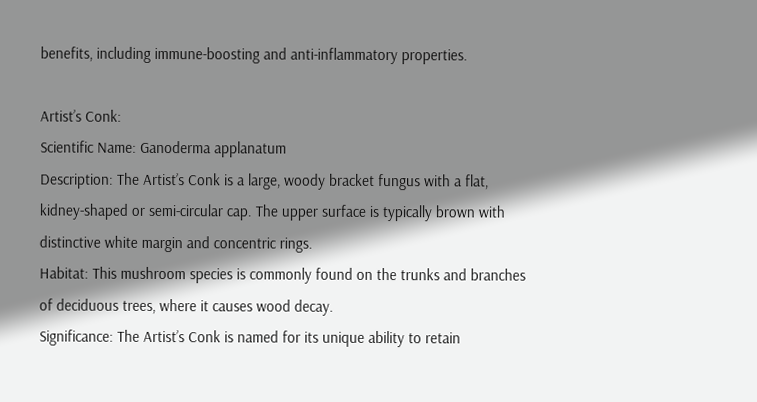benefits, including immune-boosting and anti-inflammatory properties.

Artist’s Conk:
Scientific Name: Ganoderma applanatum
Description: The Artist’s Conk is a large, woody bracket fungus with a flat, kidney-shaped or semi-circular cap. The upper surface is typically brown with distinctive white margin and concentric rings.
Habitat: This mushroom species is commonly found on the trunks and branches of deciduous trees, where it causes wood decay.
Significance: The Artist’s Conk is named for its unique ability to retain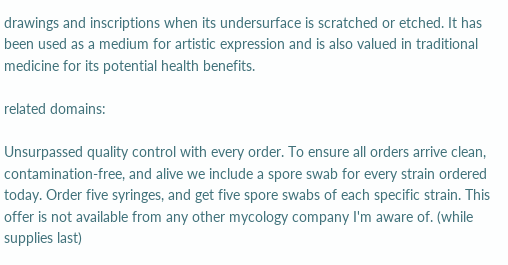drawings and inscriptions when its undersurface is scratched or etched. It has been used as a medium for artistic expression and is also valued in traditional medicine for its potential health benefits.

related domains:

Unsurpassed quality control with every order. To ensure all orders arrive clean, contamination-free, and alive we include a spore swab for every strain ordered today. Order five syringes, and get five spore swabs of each specific strain. This offer is not available from any other mycology company I'm aware of. (while supplies last)